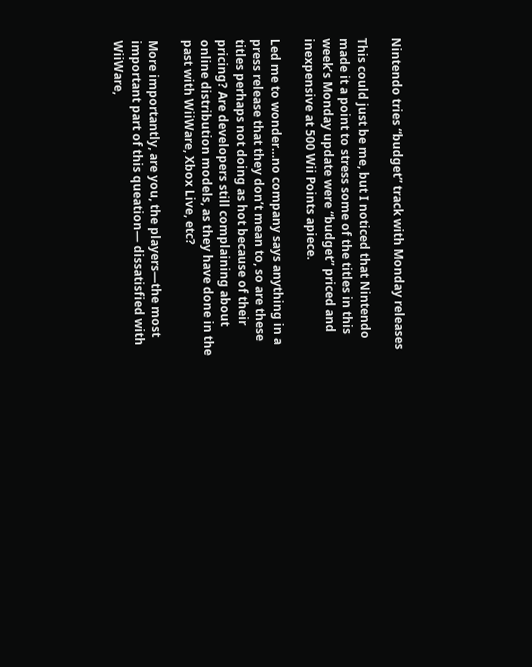Nintendo tries “budget” track with Monday releases

This could just be me, but I noticed that Nintendo made it a point to stress some of the titles in this week’s Monday update were “budget” priced and inexpensive at 500 Wii Points apiece.

Led me to wonder…no company says anything in a press release that they don’t mean to, so are these titles perhaps not doing as hot because of their pricing? Are developers still complaining about online distribution models, as they have done in the past with WiiWare, Xbox Live, etc?

More importantly, are you, the players—the most important part of this queation— dissatisfied with WiiWare,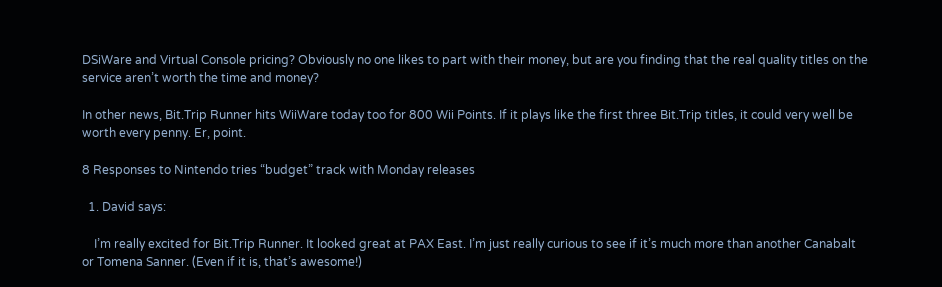DSiWare and Virtual Console pricing? Obviously no one likes to part with their money, but are you finding that the real quality titles on the service aren’t worth the time and money?

In other news, Bit.Trip Runner hits WiiWare today too for 800 Wii Points. If it plays like the first three Bit.Trip titles, it could very well be worth every penny. Er, point.

8 Responses to Nintendo tries “budget” track with Monday releases

  1. David says:

    I’m really excited for Bit.Trip Runner. It looked great at PAX East. I’m just really curious to see if it’s much more than another Canabalt or Tomena Sanner. (Even if it is, that’s awesome!)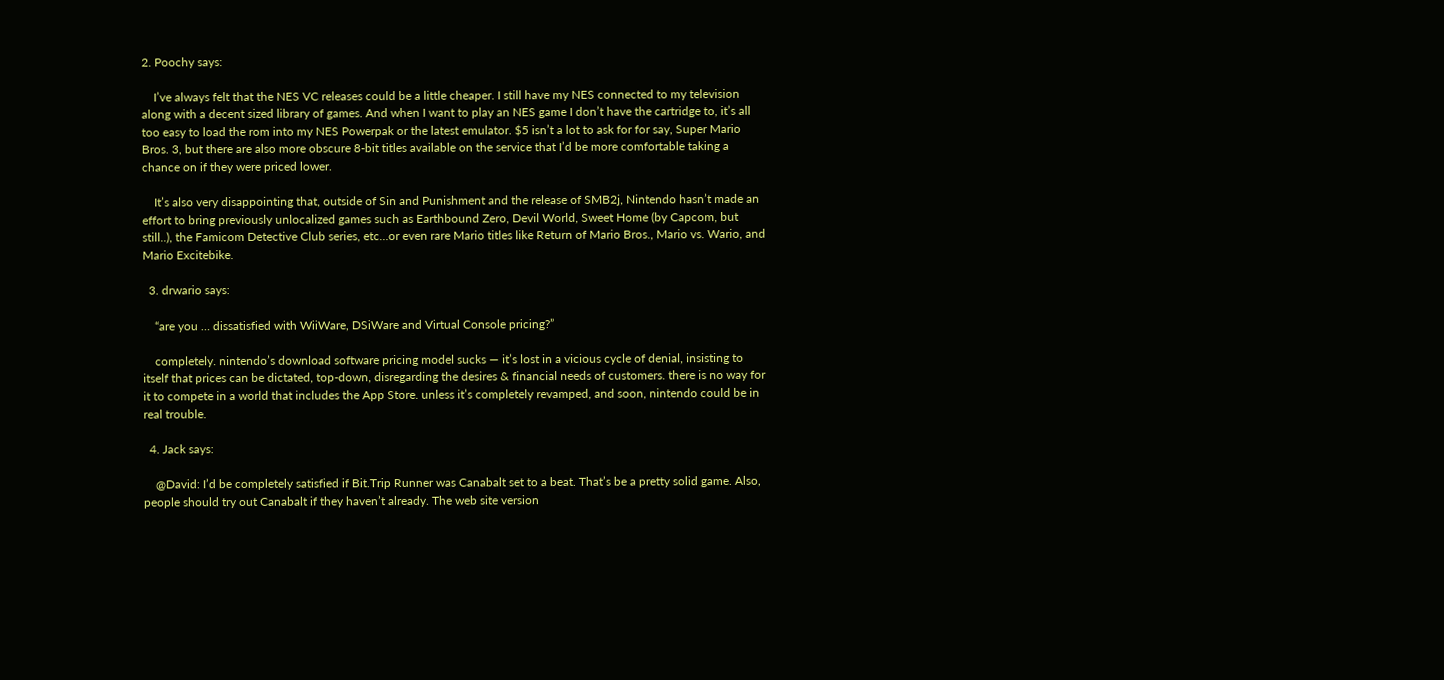2. Poochy says:

    I’ve always felt that the NES VC releases could be a little cheaper. I still have my NES connected to my television along with a decent sized library of games. And when I want to play an NES game I don’t have the cartridge to, it’s all too easy to load the rom into my NES Powerpak or the latest emulator. $5 isn’t a lot to ask for for say, Super Mario Bros. 3, but there are also more obscure 8-bit titles available on the service that I’d be more comfortable taking a chance on if they were priced lower.

    It’s also very disappointing that, outside of Sin and Punishment and the release of SMB2j, Nintendo hasn’t made an effort to bring previously unlocalized games such as Earthbound Zero, Devil World, Sweet Home (by Capcom, but still..), the Famicom Detective Club series, etc…or even rare Mario titles like Return of Mario Bros., Mario vs. Wario, and Mario Excitebike.

  3. drwario says:

    “are you … dissatisfied with WiiWare, DSiWare and Virtual Console pricing?”

    completely. nintendo’s download software pricing model sucks — it’s lost in a vicious cycle of denial, insisting to itself that prices can be dictated, top-down, disregarding the desires & financial needs of customers. there is no way for it to compete in a world that includes the App Store. unless it’s completely revamped, and soon, nintendo could be in real trouble.

  4. Jack says:

    @David: I’d be completely satisfied if Bit.Trip Runner was Canabalt set to a beat. That’s be a pretty solid game. Also, people should try out Canabalt if they haven’t already. The web site version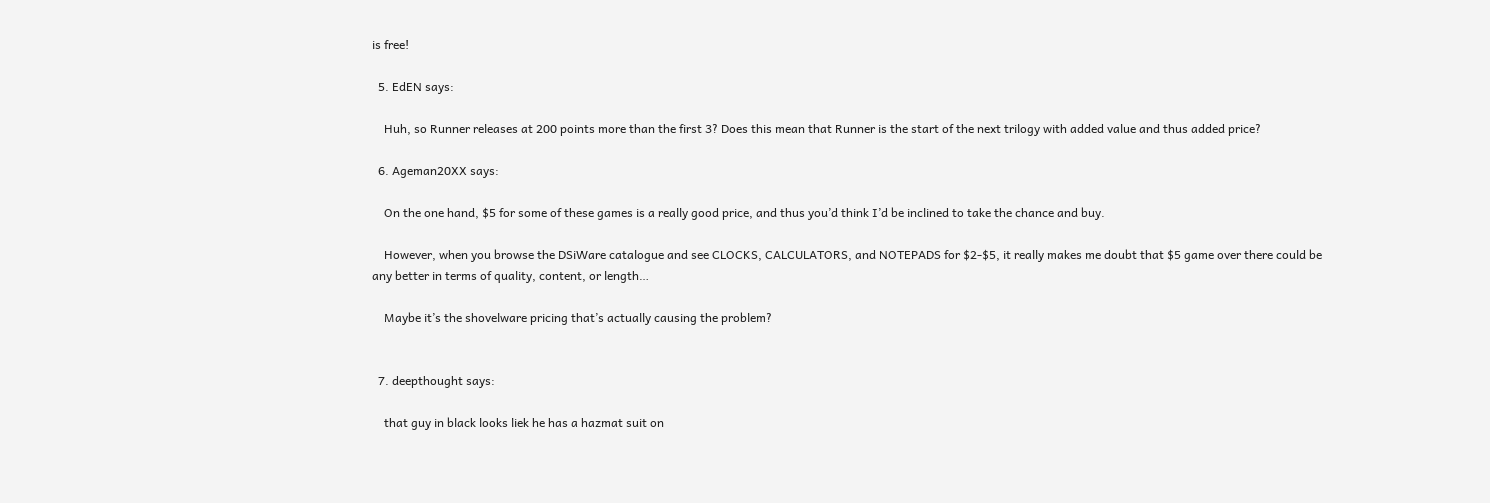is free!

  5. EdEN says:

    Huh, so Runner releases at 200 points more than the first 3? Does this mean that Runner is the start of the next trilogy with added value and thus added price?

  6. Ageman20XX says:

    On the one hand, $5 for some of these games is a really good price, and thus you’d think I’d be inclined to take the chance and buy.

    However, when you browse the DSiWare catalogue and see CLOCKS, CALCULATORS, and NOTEPADS for $2-$5, it really makes me doubt that $5 game over there could be any better in terms of quality, content, or length…

    Maybe it’s the shovelware pricing that’s actually causing the problem?


  7. deepthought says:

    that guy in black looks liek he has a hazmat suit on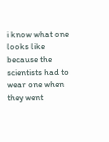i know what one looks like because the scientists had to wear one when they went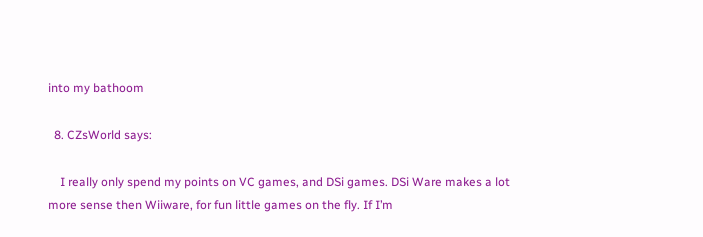into my bathoom

  8. CZsWorld says:

    I really only spend my points on VC games, and DSi games. DSi Ware makes a lot more sense then Wiiware, for fun little games on the fly. If I’m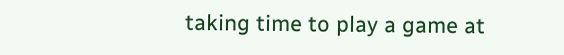taking time to play a game at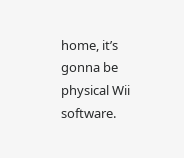home, it’s gonna be physical Wii software.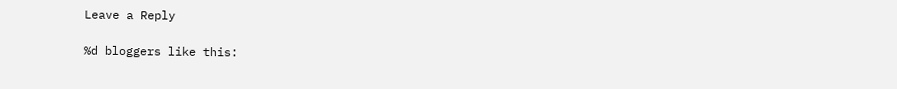Leave a Reply

%d bloggers like this: